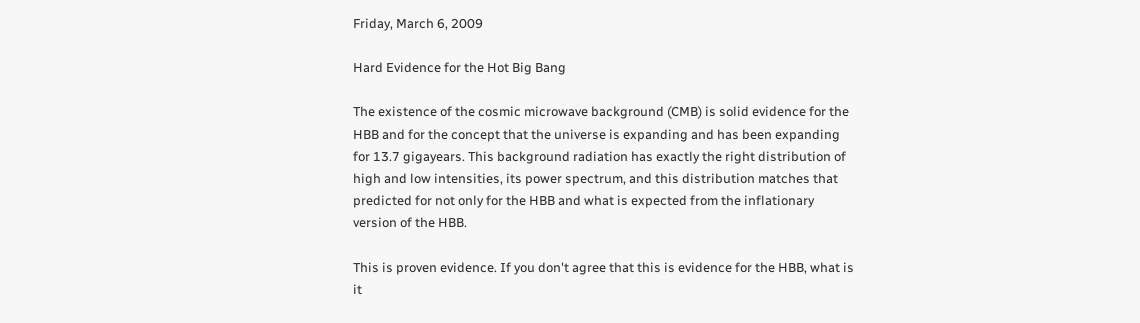Friday, March 6, 2009

Hard Evidence for the Hot Big Bang

The existence of the cosmic microwave background (CMB) is solid evidence for the HBB and for the concept that the universe is expanding and has been expanding for 13.7 gigayears. This background radiation has exactly the right distribution of high and low intensities, its power spectrum, and this distribution matches that predicted for not only for the HBB and what is expected from the inflationary version of the HBB.

This is proven evidence. If you don't agree that this is evidence for the HBB, what is it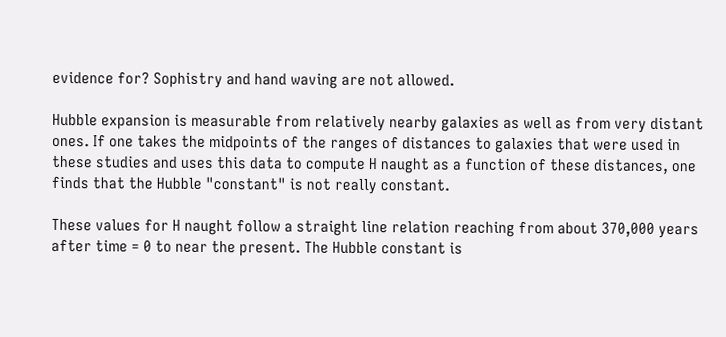evidence for? Sophistry and hand waving are not allowed.

Hubble expansion is measurable from relatively nearby galaxies as well as from very distant ones. If one takes the midpoints of the ranges of distances to galaxies that were used in these studies and uses this data to compute H naught as a function of these distances, one finds that the Hubble "constant" is not really constant.

These values for H naught follow a straight line relation reaching from about 370,000 years after time = 0 to near the present. The Hubble constant is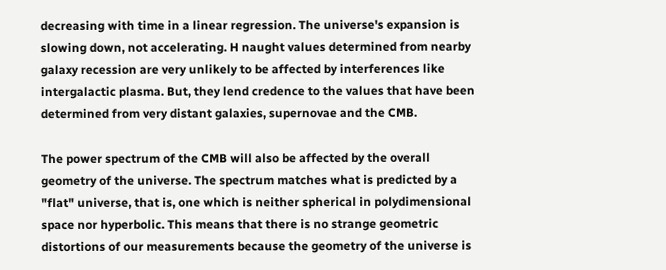decreasing with time in a linear regression. The universe's expansion is slowing down, not accelerating. H naught values determined from nearby galaxy recession are very unlikely to be affected by interferences like intergalactic plasma. But, they lend credence to the values that have been determined from very distant galaxies, supernovae and the CMB.

The power spectrum of the CMB will also be affected by the overall geometry of the universe. The spectrum matches what is predicted by a "flat" universe, that is, one which is neither spherical in polydimensional space nor hyperbolic. This means that there is no strange geometric distortions of our measurements because the geometry of the universe is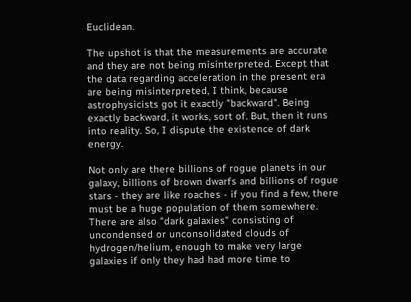Euclidean.

The upshot is that the measurements are accurate and they are not being misinterpreted. Except that the data regarding acceleration in the present era are being misinterpreted, I think, because astrophysicists got it exactly "backward". Being exactly backward, it works, sort of. But, then it runs into reality. So, I dispute the existence of dark energy.

Not only are there billions of rogue planets in our galaxy, billions of brown dwarfs and billions of rogue stars - they are like roaches - if you find a few, there must be a huge population of them somewhere. There are also "dark galaxies" consisting of uncondensed or unconsolidated clouds of hydrogen/helium, enough to make very large galaxies if only they had had more time to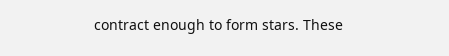contract enough to form stars. These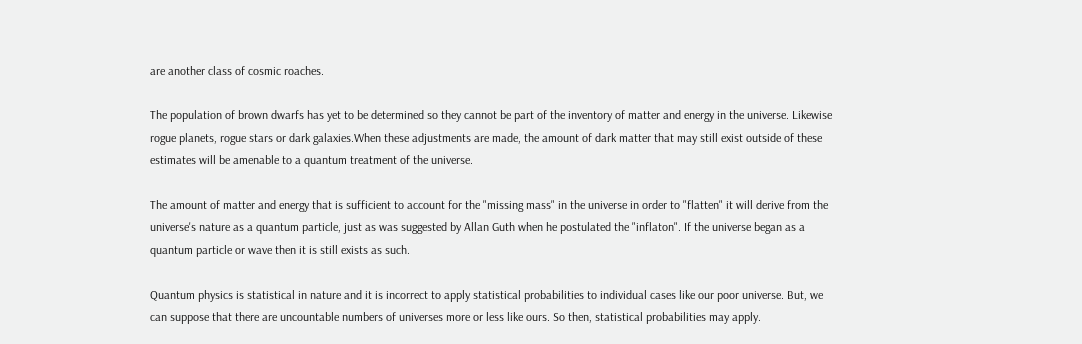are another class of cosmic roaches.

The population of brown dwarfs has yet to be determined so they cannot be part of the inventory of matter and energy in the universe. Likewise rogue planets, rogue stars or dark galaxies.When these adjustments are made, the amount of dark matter that may still exist outside of these estimates will be amenable to a quantum treatment of the universe.

The amount of matter and energy that is sufficient to account for the "missing mass" in the universe in order to "flatten" it will derive from the universe's nature as a quantum particle, just as was suggested by Allan Guth when he postulated the "inflaton". If the universe began as a quantum particle or wave then it is still exists as such.

Quantum physics is statistical in nature and it is incorrect to apply statistical probabilities to individual cases like our poor universe. But, we can suppose that there are uncountable numbers of universes more or less like ours. So then, statistical probabilities may apply.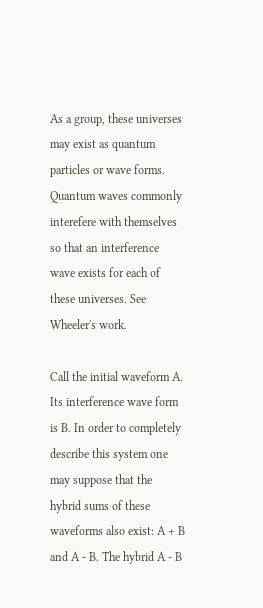As a group, these universes may exist as quantum particles or wave forms. Quantum waves commonly interefere with themselves so that an interference wave exists for each of these universes. See Wheeler's work.

Call the initial waveform A. Its interference wave form is B. In order to completely describe this system one may suppose that the hybrid sums of these waveforms also exist: A + B and A - B. The hybrid A - B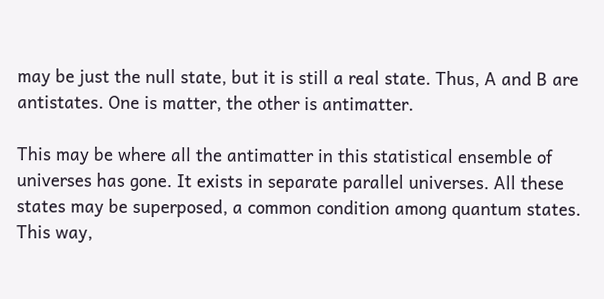may be just the null state, but it is still a real state. Thus, A and B are antistates. One is matter, the other is antimatter.

This may be where all the antimatter in this statistical ensemble of universes has gone. It exists in separate parallel universes. All these states may be superposed, a common condition among quantum states. This way,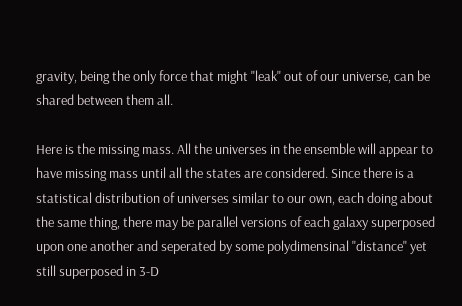gravity, being the only force that might "leak" out of our universe, can be shared between them all.

Here is the missing mass. All the universes in the ensemble will appear to have missing mass until all the states are considered. Since there is a statistical distribution of universes similar to our own, each doing about the same thing, there may be parallel versions of each galaxy superposed upon one another and seperated by some polydimensinal "distance" yet still superposed in 3-D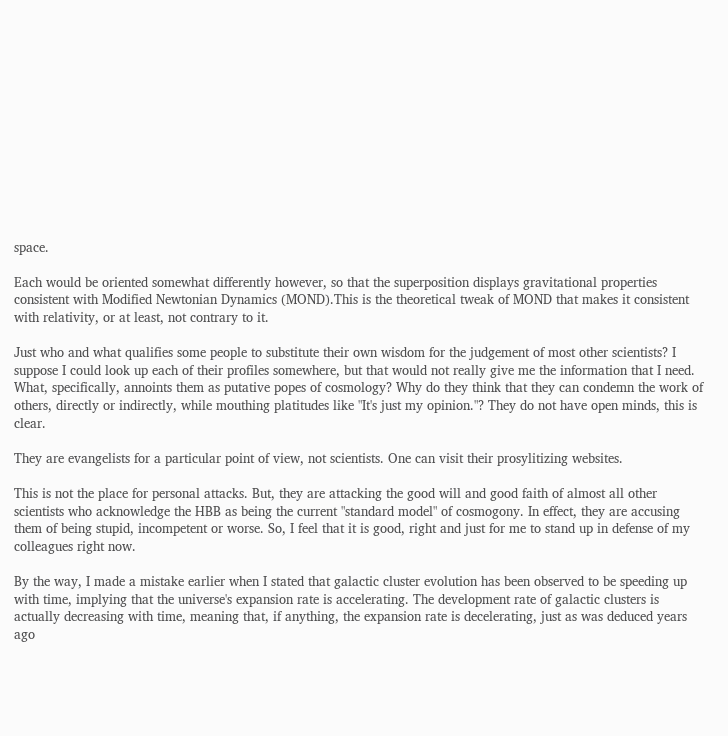space.

Each would be oriented somewhat differently however, so that the superposition displays gravitational properties consistent with Modified Newtonian Dynamics (MOND).This is the theoretical tweak of MOND that makes it consistent with relativity, or at least, not contrary to it.

Just who and what qualifies some people to substitute their own wisdom for the judgement of most other scientists? I suppose I could look up each of their profiles somewhere, but that would not really give me the information that I need. What, specifically, annoints them as putative popes of cosmology? Why do they think that they can condemn the work of others, directly or indirectly, while mouthing platitudes like "It's just my opinion."? They do not have open minds, this is clear.

They are evangelists for a particular point of view, not scientists. One can visit their prosylitizing websites.

This is not the place for personal attacks. But, they are attacking the good will and good faith of almost all other scientists who acknowledge the HBB as being the current "standard model" of cosmogony. In effect, they are accusing them of being stupid, incompetent or worse. So, I feel that it is good, right and just for me to stand up in defense of my colleagues right now.

By the way, I made a mistake earlier when I stated that galactic cluster evolution has been observed to be speeding up with time, implying that the universe's expansion rate is accelerating. The development rate of galactic clusters is actually decreasing with time, meaning that, if anything, the expansion rate is decelerating, just as was deduced years ago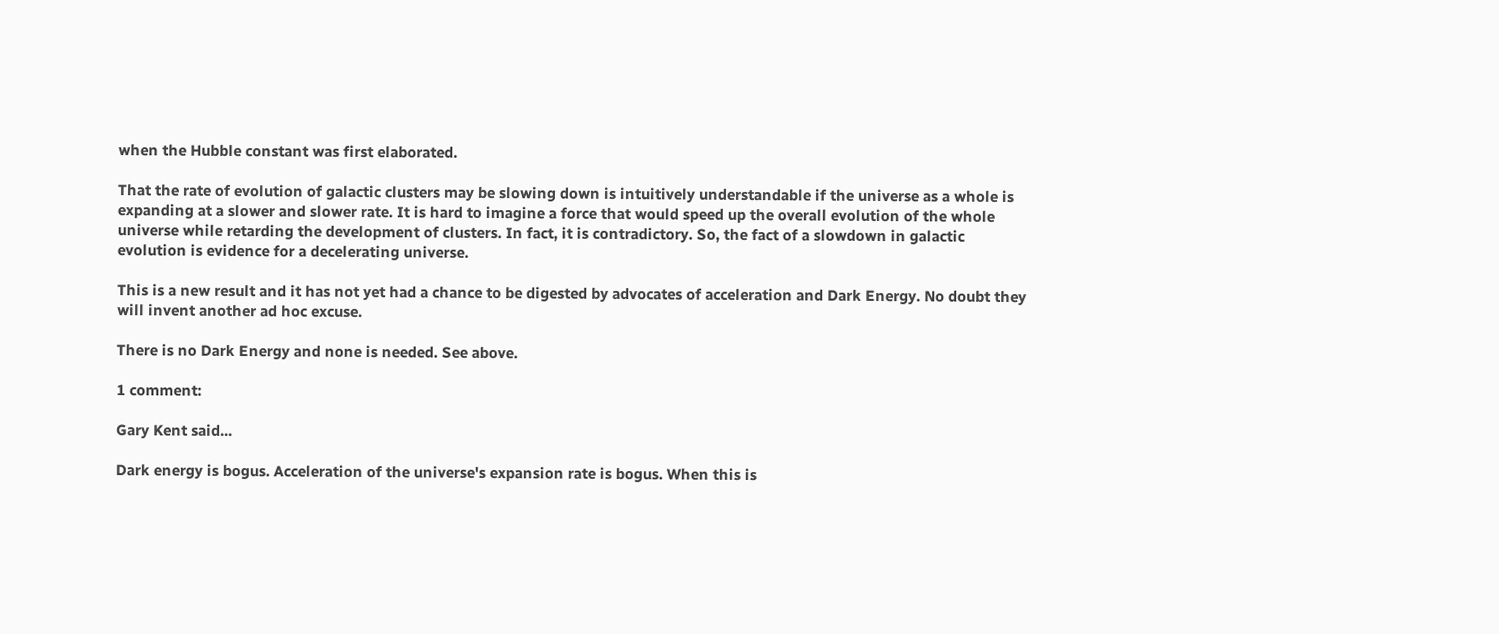when the Hubble constant was first elaborated.

That the rate of evolution of galactic clusters may be slowing down is intuitively understandable if the universe as a whole is expanding at a slower and slower rate. It is hard to imagine a force that would speed up the overall evolution of the whole universe while retarding the development of clusters. In fact, it is contradictory. So, the fact of a slowdown in galactic evolution is evidence for a decelerating universe.

This is a new result and it has not yet had a chance to be digested by advocates of acceleration and Dark Energy. No doubt they will invent another ad hoc excuse.

There is no Dark Energy and none is needed. See above.

1 comment:

Gary Kent said...

Dark energy is bogus. Acceleration of the universe's expansion rate is bogus. When this is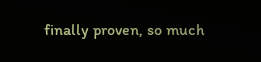finally proven, so much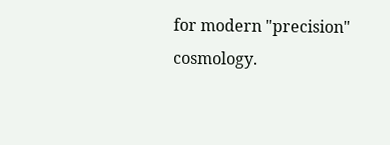for modern "precision" cosmology.